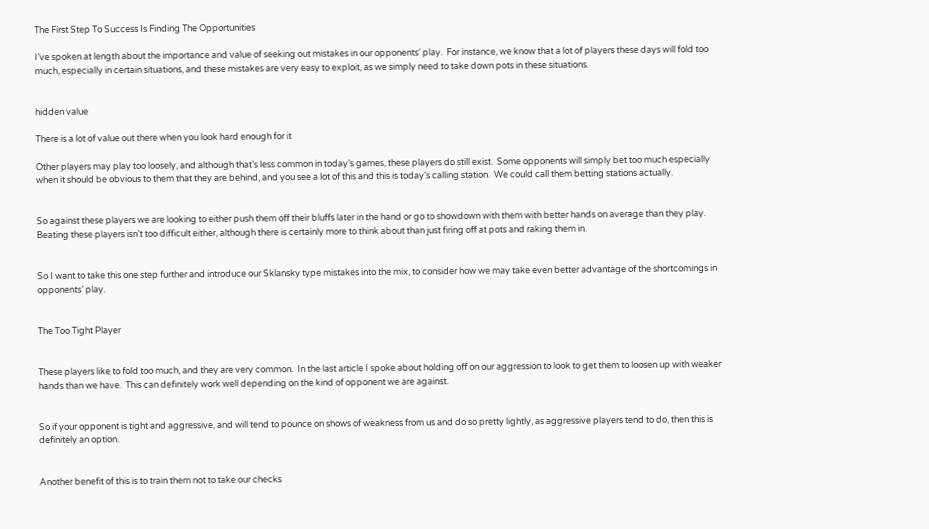The First Step To Success Is Finding The Opportunities

I’ve spoken at length about the importance and value of seeking out mistakes in our opponents’ play.  For instance, we know that a lot of players these days will fold too much, especially in certain situations, and these mistakes are very easy to exploit, as we simply need to take down pots in these situations.


hidden value

There is a lot of value out there when you look hard enough for it

Other players may play too loosely, and although that’s less common in today’s games, these players do still exist.  Some opponents will simply bet too much especially when it should be obvious to them that they are behind, and you see a lot of this and this is today’s calling station.  We could call them betting stations actually.


So against these players we are looking to either push them off their bluffs later in the hand or go to showdown with them with better hands on average than they play.  Beating these players isn’t too difficult either, although there is certainly more to think about than just firing off at pots and raking them in.


So I want to take this one step further and introduce our Sklansky type mistakes into the mix, to consider how we may take even better advantage of the shortcomings in opponents’ play.


The Too Tight Player


These players like to fold too much, and they are very common.  In the last article I spoke about holding off on our aggression to look to get them to loosen up with weaker hands than we have.  This can definitely work well depending on the kind of opponent we are against.


So if your opponent is tight and aggressive, and will tend to pounce on shows of weakness from us and do so pretty lightly, as aggressive players tend to do, then this is definitely an option.


Another benefit of this is to train them not to take our checks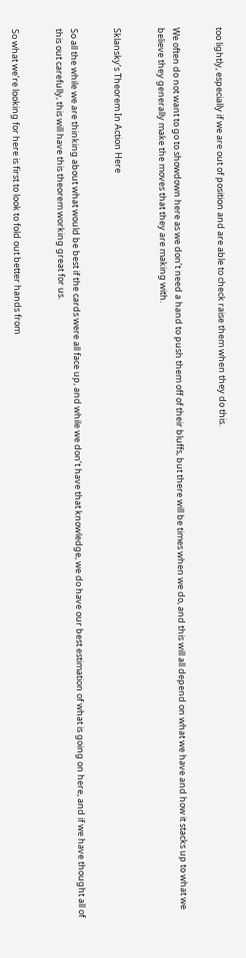too lightly, especially if we are out of position and are able to check raise them when they do this.


We often do not want to go to showdown here as we don’t need a hand to push them off of their bluffs, but there will be times when we do, and this will all depend on what we have and how it stacks up to what we believe they generally make the moves that they are making with.


Sklansky’s Theorem In Action Here


So all the while we are thinking about what would be best if the cards were all face up, and while we don’t have that knowledge, we do have our best estimation of what is going on here, and if we have thought all of this out carefully, this will have this theorem working great for us.


So what we’re looking for here is first to look to fold out better hands from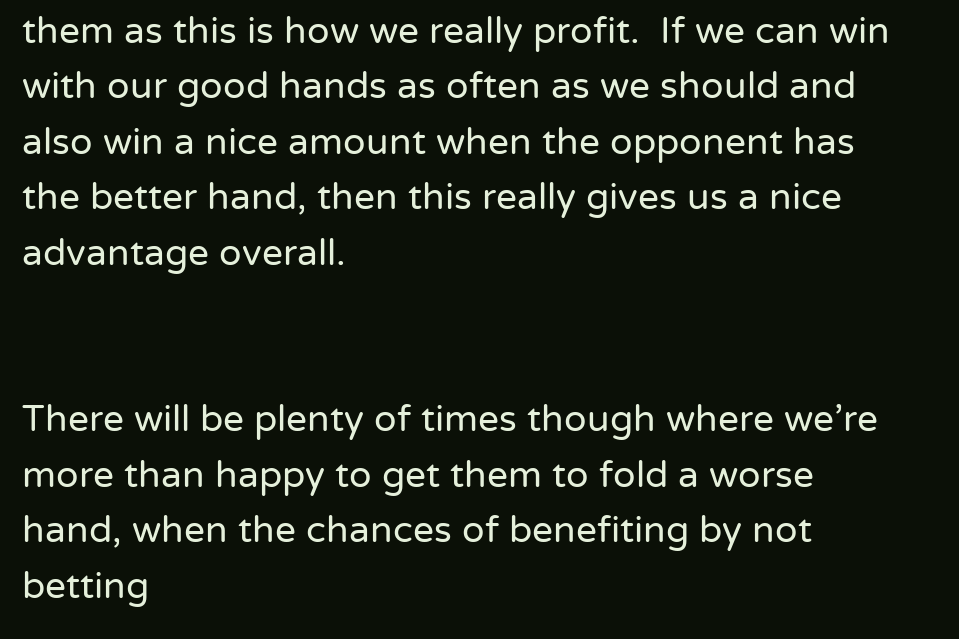them as this is how we really profit.  If we can win with our good hands as often as we should and also win a nice amount when the opponent has the better hand, then this really gives us a nice advantage overall.


There will be plenty of times though where we’re more than happy to get them to fold a worse hand, when the chances of benefiting by not betting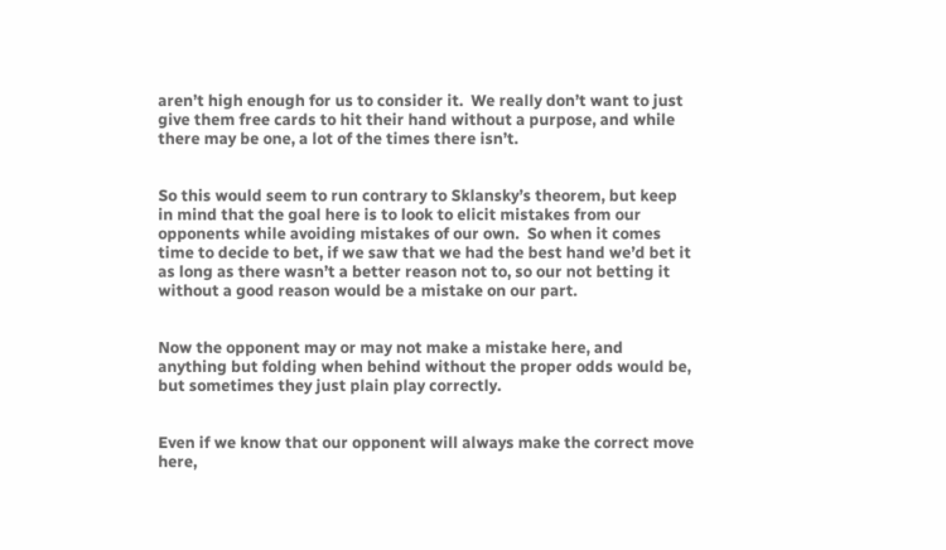aren’t high enough for us to consider it.  We really don’t want to just give them free cards to hit their hand without a purpose, and while there may be one, a lot of the times there isn’t.


So this would seem to run contrary to Sklansky’s theorem, but keep in mind that the goal here is to look to elicit mistakes from our opponents while avoiding mistakes of our own.  So when it comes time to decide to bet, if we saw that we had the best hand we’d bet it as long as there wasn’t a better reason not to, so our not betting it without a good reason would be a mistake on our part.


Now the opponent may or may not make a mistake here, and anything but folding when behind without the proper odds would be, but sometimes they just plain play correctly.


Even if we know that our opponent will always make the correct move here,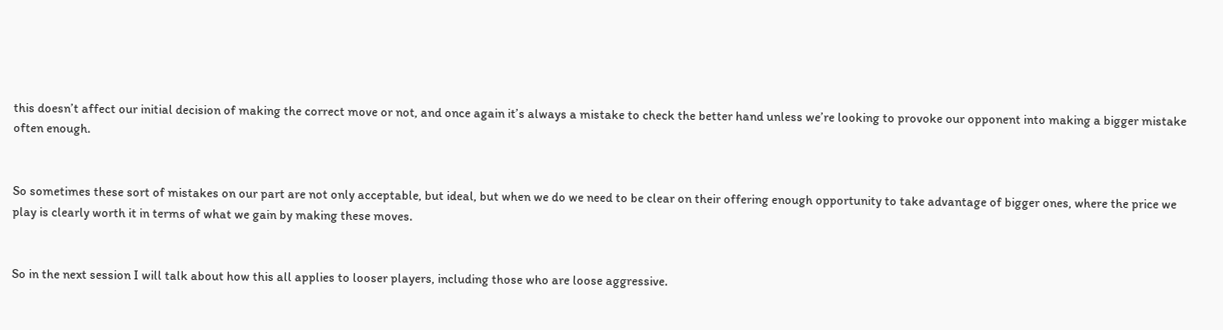this doesn’t affect our initial decision of making the correct move or not, and once again it’s always a mistake to check the better hand unless we’re looking to provoke our opponent into making a bigger mistake often enough.


So sometimes these sort of mistakes on our part are not only acceptable, but ideal, but when we do we need to be clear on their offering enough opportunity to take advantage of bigger ones, where the price we play is clearly worth it in terms of what we gain by making these moves.


So in the next session I will talk about how this all applies to looser players, including those who are loose aggressive.